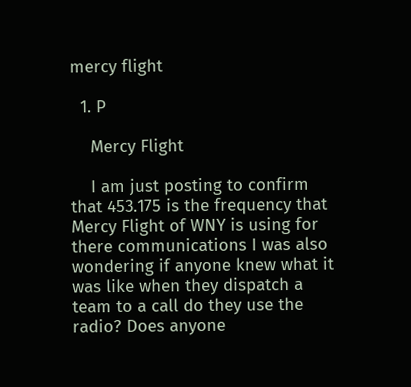mercy flight

  1. P

    Mercy Flight

    I am just posting to confirm that 453.175 is the frequency that Mercy Flight of WNY is using for there communications I was also wondering if anyone knew what it was like when they dispatch a team to a call do they use the radio? Does anyone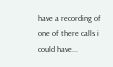have a recording of one of there calls i could have...